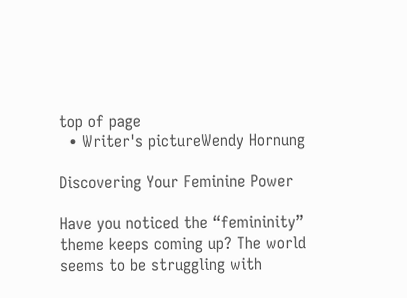top of page
  • Writer's pictureWendy Hornung

Discovering Your Feminine Power

Have you noticed the “femininity” theme keeps coming up? The world seems to be struggling with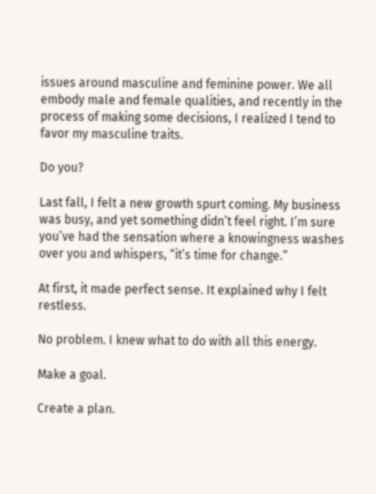issues around masculine and feminine power. We all embody male and female qualities, and recently in the process of making some decisions, I realized I tend to favor my masculine traits.

Do you?

Last fall, I felt a new growth spurt coming. My business was busy, and yet something didn’t feel right. I’m sure you’ve had the sensation where a knowingness washes over you and whispers, “it’s time for change.”

At first, it made perfect sense. It explained why I felt restless.

No problem. I knew what to do with all this energy.

Make a goal.

Create a plan.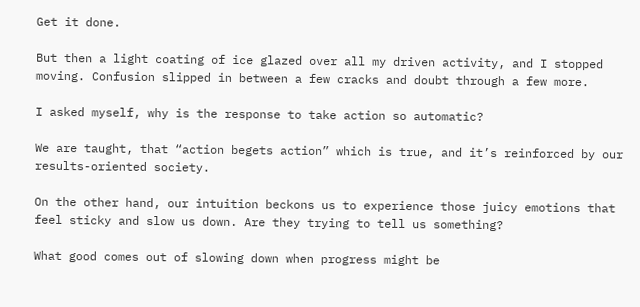Get it done.

But then a light coating of ice glazed over all my driven activity, and I stopped moving. Confusion slipped in between a few cracks and doubt through a few more.

I asked myself, why is the response to take action so automatic?

We are taught, that “action begets action” which is true, and it’s reinforced by our results-oriented society.

On the other hand, our intuition beckons us to experience those juicy emotions that feel sticky and slow us down. Are they trying to tell us something?

What good comes out of slowing down when progress might be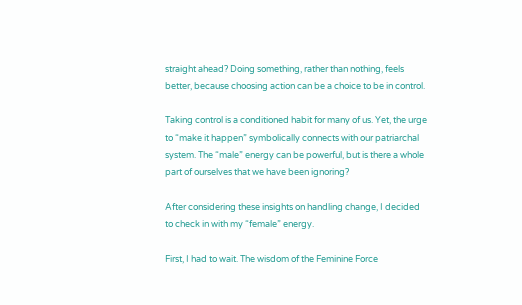straight ahead? Doing something, rather than nothing, feels better, because choosing action can be a choice to be in control.

Taking control is a conditioned habit for many of us. Yet, the urge to “make it happen” symbolically connects with our patriarchal system. The “male” energy can be powerful, but is there a whole part of ourselves that we have been ignoring?

After considering these insights on handling change, I decided to check in with my “female” energy.

First, I had to wait. The wisdom of the Feminine Force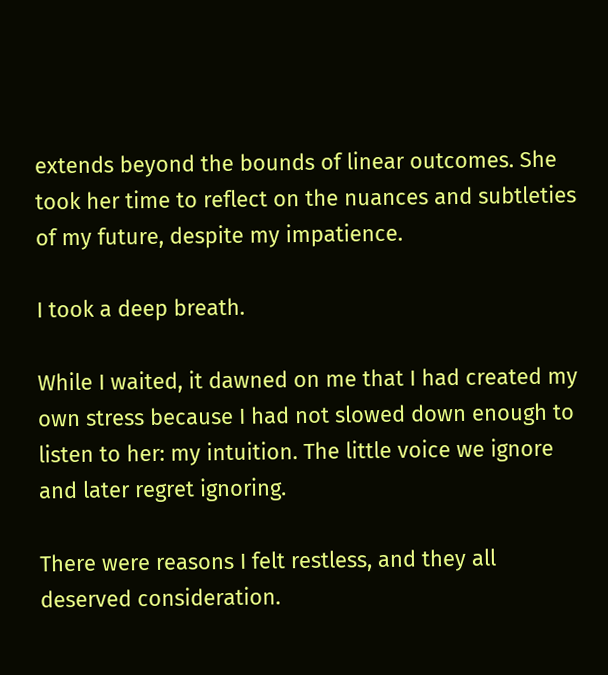extends beyond the bounds of linear outcomes. She took her time to reflect on the nuances and subtleties of my future, despite my impatience.

I took a deep breath.

While I waited, it dawned on me that I had created my own stress because I had not slowed down enough to listen to her: my intuition. The little voice we ignore and later regret ignoring.

There were reasons I felt restless, and they all deserved consideration.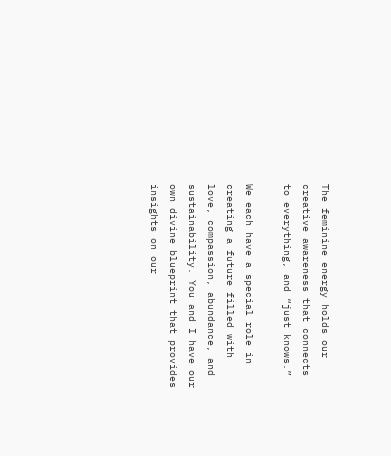The feminine energy holds our creative awareness that connects to everything, and “just knows.”

We each have a special role in creating a future filled with love, compassion, abundance, and sustainability. You and I have our own divine blueprint that provides insights on our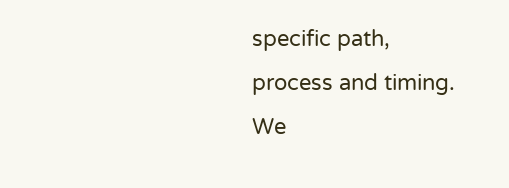specific path, process and timing. We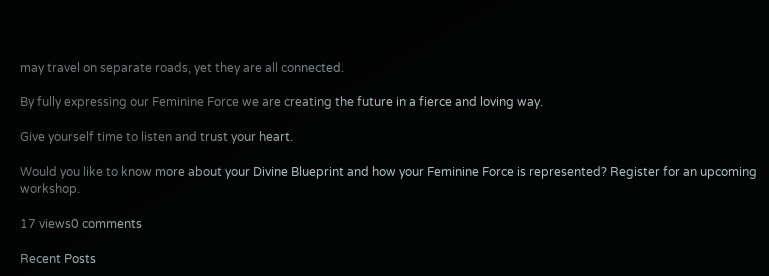may travel on separate roads, yet they are all connected.

By fully expressing our Feminine Force we are creating the future in a fierce and loving way.

Give yourself time to listen and trust your heart.

Would you like to know more about your Divine Blueprint and how your Feminine Force is represented? Register for an upcoming workshop.

17 views0 comments

Recent Posts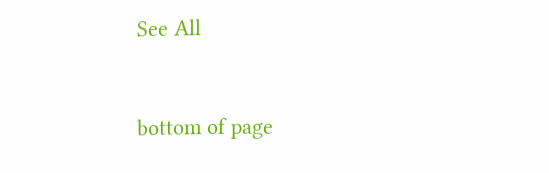See All


bottom of page